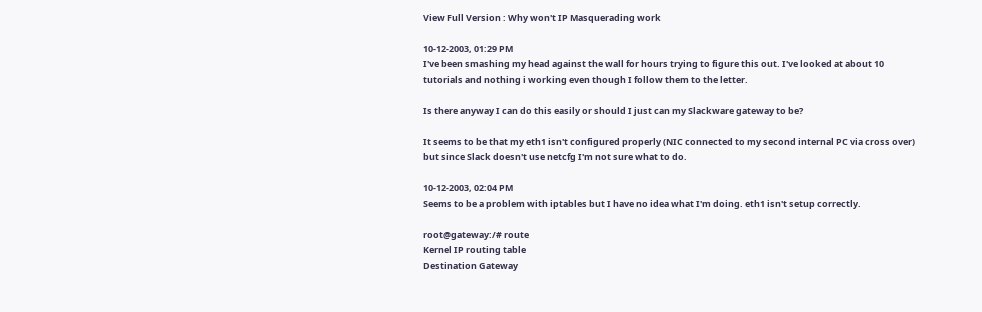View Full Version : Why won't IP Masquerading work

10-12-2003, 01:29 PM
I've been smashing my head against the wall for hours trying to figure this out. I've looked at about 10 tutorials and nothing i working even though I follow them to the letter.

Is there anyway I can do this easily or should I just can my Slackware gateway to be?

It seems to be that my eth1 isn't configured properly (NIC connected to my second internal PC via cross over) but since Slack doesn't use netcfg I'm not sure what to do.

10-12-2003, 02:04 PM
Seems to be a problem with iptables but I have no idea what I'm doing. eth1 isn't setup correctly.

root@gateway:/# route
Kernel IP routing table
Destination Gateway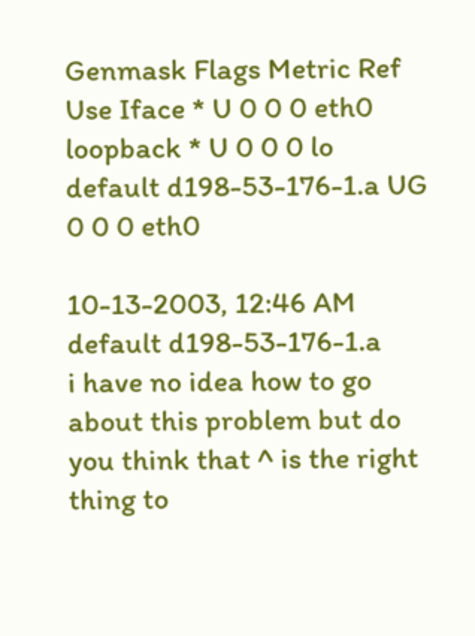Genmask Flags Metric Ref Use Iface * U 0 0 0 eth0
loopback * U 0 0 0 lo
default d198-53-176-1.a UG 0 0 0 eth0

10-13-2003, 12:46 AM
default d198-53-176-1.a
i have no idea how to go about this problem but do you think that ^ is the right thing to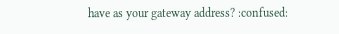have as your gateway address? :confused: